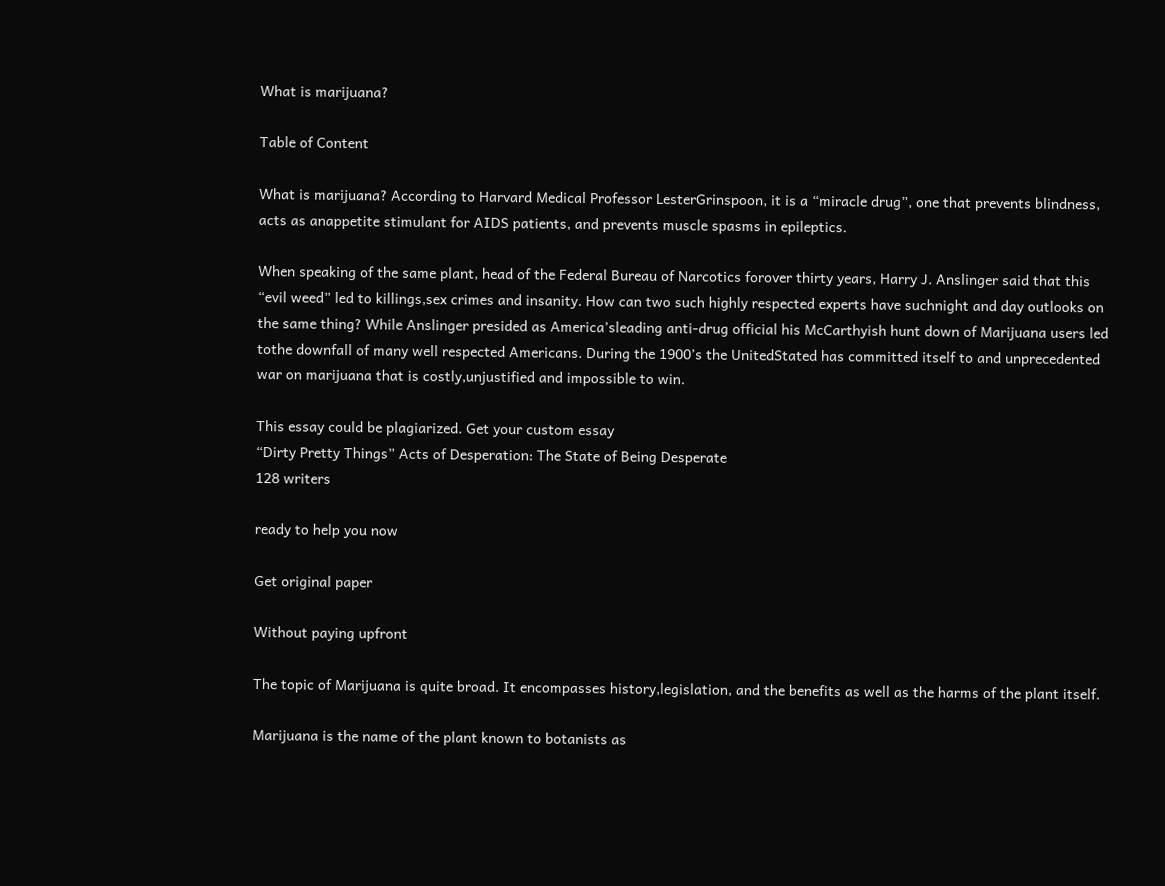What is marijuana?

Table of Content

What is marijuana? According to Harvard Medical Professor LesterGrinspoon, it is a “miracle drug”, one that prevents blindness, acts as anappetite stimulant for AIDS patients, and prevents muscle spasms in epileptics.

When speaking of the same plant, head of the Federal Bureau of Narcotics forover thirty years, Harry J. Anslinger said that this “evil weed” led to killings,sex crimes and insanity. How can two such highly respected experts have suchnight and day outlooks on the same thing? While Anslinger presided as America’sleading anti-drug official his McCarthyish hunt down of Marijuana users led tothe downfall of many well respected Americans. During the 1900’s the UnitedStated has committed itself to and unprecedented war on marijuana that is costly,unjustified and impossible to win.

This essay could be plagiarized. Get your custom essay
“Dirty Pretty Things” Acts of Desperation: The State of Being Desperate
128 writers

ready to help you now

Get original paper

Without paying upfront

The topic of Marijuana is quite broad. It encompasses history,legislation, and the benefits as well as the harms of the plant itself.

Marijuana is the name of the plant known to botanists as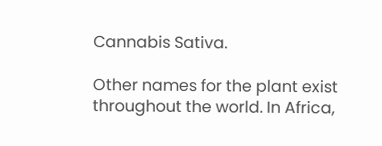Cannabis Sativa.

Other names for the plant exist throughout the world. In Africa,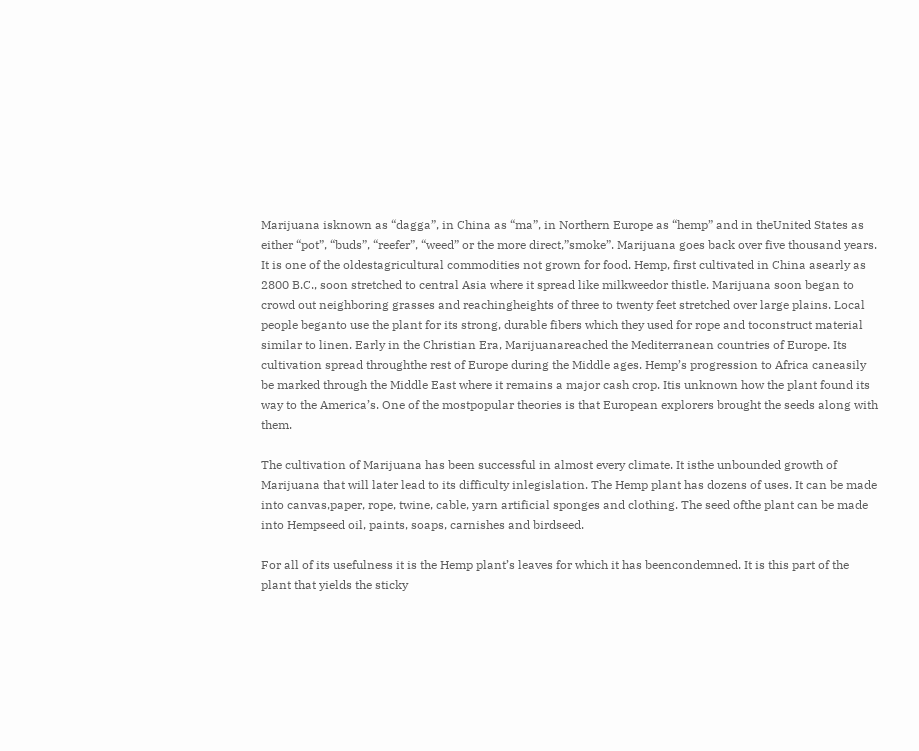Marijuana isknown as “dagga”, in China as “ma”, in Northern Europe as “hemp” and in theUnited States as either “pot”, “buds”, “reefer”, “weed” or the more direct,”smoke”. Marijuana goes back over five thousand years. It is one of the oldestagricultural commodities not grown for food. Hemp, first cultivated in China asearly as 2800 B.C., soon stretched to central Asia where it spread like milkweedor thistle. Marijuana soon began to crowd out neighboring grasses and reachingheights of three to twenty feet stretched over large plains. Local people beganto use the plant for its strong, durable fibers which they used for rope and toconstruct material similar to linen. Early in the Christian Era, Marijuanareached the Mediterranean countries of Europe. Its cultivation spread throughthe rest of Europe during the Middle ages. Hemp’s progression to Africa caneasily be marked through the Middle East where it remains a major cash crop. Itis unknown how the plant found its way to the America’s. One of the mostpopular theories is that European explorers brought the seeds along with them.

The cultivation of Marijuana has been successful in almost every climate. It isthe unbounded growth of Marijuana that will later lead to its difficulty inlegislation. The Hemp plant has dozens of uses. It can be made into canvas,paper, rope, twine, cable, yarn artificial sponges and clothing. The seed ofthe plant can be made into Hempseed oil, paints, soaps, carnishes and birdseed.

For all of its usefulness it is the Hemp plant’s leaves for which it has beencondemned. It is this part of the plant that yields the sticky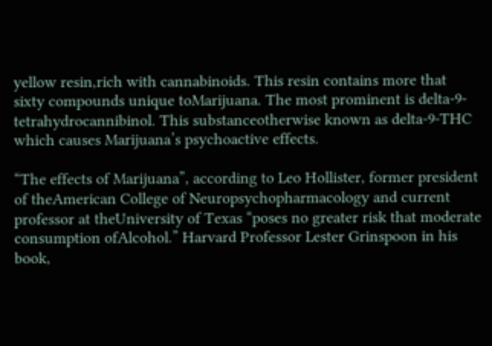yellow resin,rich with cannabinoids. This resin contains more that sixty compounds unique toMarijuana. The most prominent is delta-9-tetrahydrocannibinol. This substanceotherwise known as delta-9-THC which causes Marijuana’s psychoactive effects.

“The effects of Marijuana”, according to Leo Hollister, former president of theAmerican College of Neuropsychopharmacology and current professor at theUniversity of Texas “poses no greater risk that moderate consumption ofAlcohol.” Harvard Professor Lester Grinspoon in his book,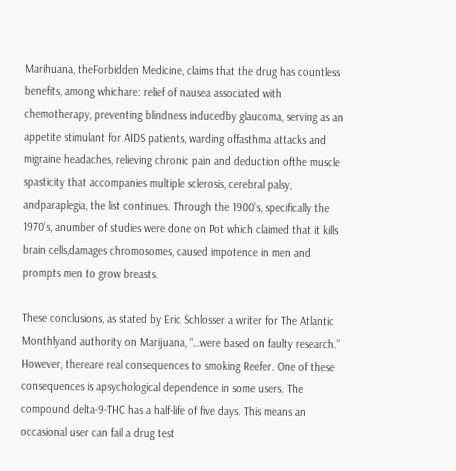Marihuana, theForbidden Medicine, claims that the drug has countless benefits, among whichare: relief of nausea associated with chemotherapy, preventing blindness inducedby glaucoma, serving as an appetite stimulant for AIDS patients, warding offasthma attacks and migraine headaches, relieving chronic pain and deduction ofthe muscle spasticity that accompanies multiple sclerosis, cerebral palsy, andparaplegia, the list continues. Through the 1900’s, specifically the 1970’s, anumber of studies were done on Pot which claimed that it kills brain cells,damages chromosomes, caused impotence in men and prompts men to grow breasts.

These conclusions, as stated by Eric Schlosser a writer for The Atlantic Monthlyand authority on Marijuana, “…were based on faulty research.” However, thereare real consequences to smoking Reefer. One of these consequences is apsychological dependence in some users. The compound delta-9-THC has a half-life of five days. This means an occasional user can fail a drug test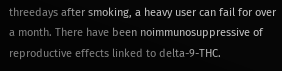threedays after smoking, a heavy user can fail for over a month. There have been noimmunosuppressive of reproductive effects linked to delta-9-THC.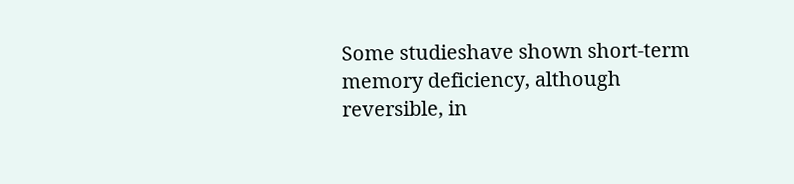Some studieshave shown short-term memory deficiency, although reversible, in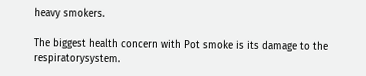heavy smokers.

The biggest health concern with Pot smoke is its damage to the respiratorysystem.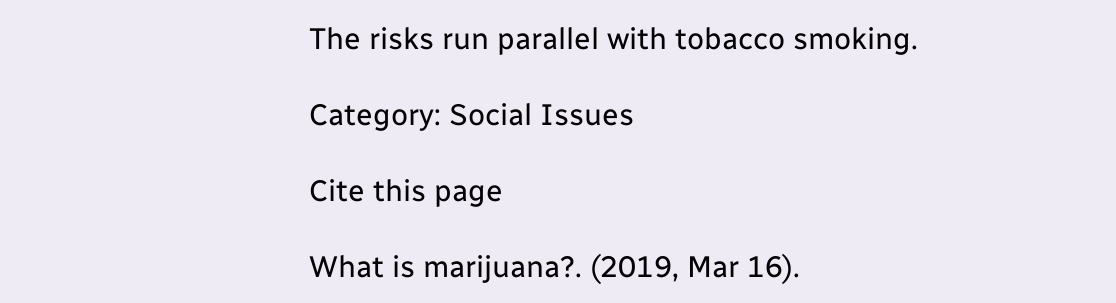The risks run parallel with tobacco smoking.

Category: Social Issues

Cite this page

What is marijuana?. (2019, Mar 16).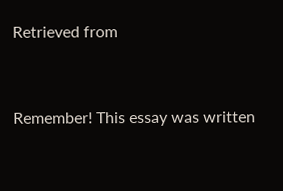Retrieved from


Remember! This essay was written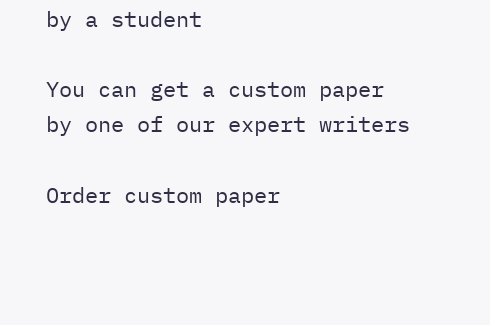by a student

You can get a custom paper by one of our expert writers

Order custom paper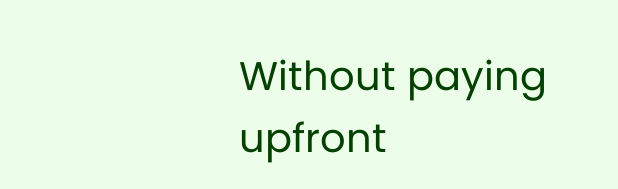Without paying upfront